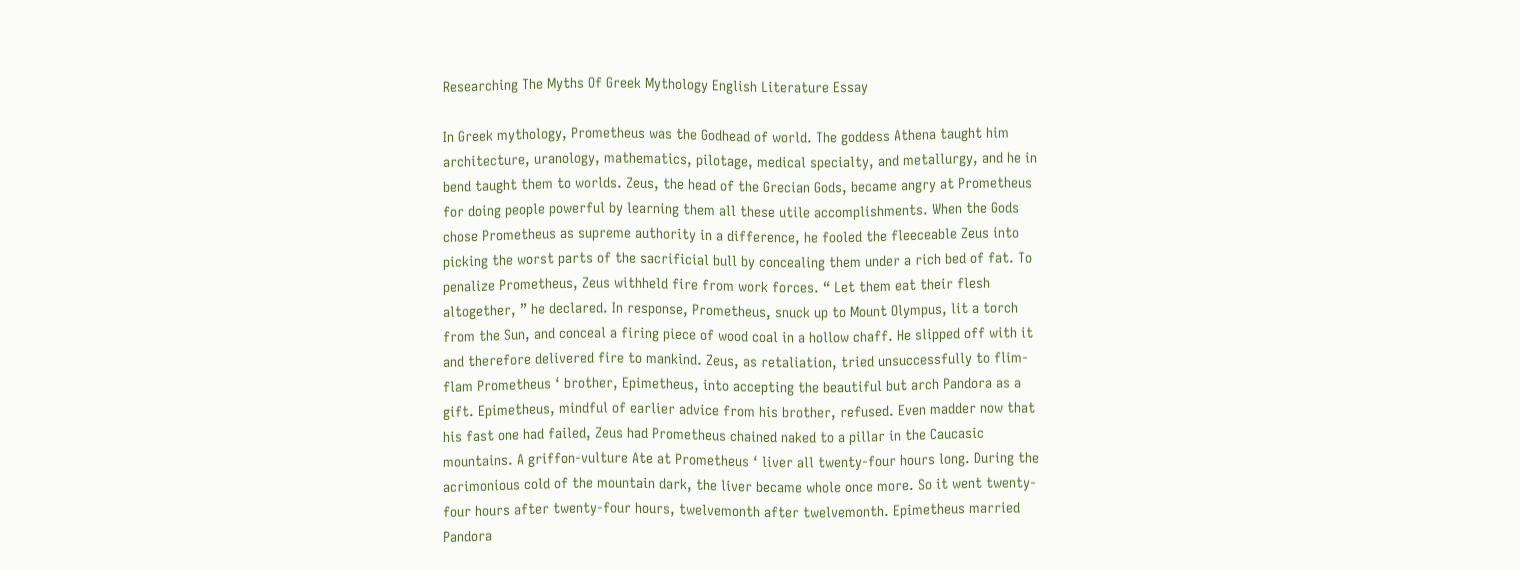Researching The Myths Of Greek Mythology English Literature Essay

In Greek mythology, Prometheus was the Godhead of world. The goddess Athena taught him architecture, uranology, mathematics, pilotage, medical specialty, and metallurgy, and he in bend taught them to worlds. Zeus, the head of the Grecian Gods, became angry at Prometheus for doing people powerful by learning them all these utile accomplishments. When the Gods chose Prometheus as supreme authority in a difference, he fooled the fleeceable Zeus into picking the worst parts of the sacrificial bull by concealing them under a rich bed of fat. To penalize Prometheus, Zeus withheld fire from work forces. “ Let them eat their flesh altogether, ” he declared. In response, Prometheus, snuck up to Mount Olympus, lit a torch from the Sun, and conceal a firing piece of wood coal in a hollow chaff. He slipped off with it and therefore delivered fire to mankind. Zeus, as retaliation, tried unsuccessfully to flim-flam Prometheus ‘ brother, Epimetheus, into accepting the beautiful but arch Pandora as a gift. Epimetheus, mindful of earlier advice from his brother, refused. Even madder now that his fast one had failed, Zeus had Prometheus chained naked to a pillar in the Caucasic mountains. A griffon-vulture Ate at Prometheus ‘ liver all twenty-four hours long. During the acrimonious cold of the mountain dark, the liver became whole once more. So it went twenty-four hours after twenty-four hours, twelvemonth after twelvemonth. Epimetheus married Pandora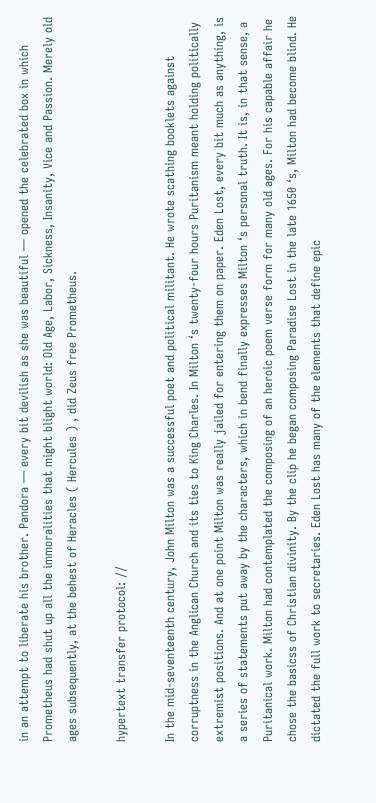in an attempt to liberate his brother. Pandora — every bit devilish as she was beautiful — opened the celebrated box in which Prometheus had shut up all the immoralities that might blight world: Old Age, Labor, Sickness, Insanity, Vice and Passion. Merely old ages subsequently, at the behest of Heracles ( Hercules ) , did Zeus free Prometheus.

hypertext transfer protocol: //

In the mid-seventeenth century, John Milton was a successful poet and political militant. He wrote scathing booklets against corruptness in the Anglican Church and its ties to King Charles. In Milton ‘s twenty-four hours Puritanism meant holding politically extremist positions. And at one point Milton was really jailed for entering them on paper. Eden Lost, every bit much as anything, is a series of statements put away by the characters, which in bend finally expresses Milton ‘s personal truth. It is, in that sense, a Puritanical work. Milton had contemplated the composing of an heroic poem verse form for many old ages. For his capable affair he chose the basicss of Christian divinity. By the clip he began composing Paradise Lost in the late 1650 ‘s, Milton had become blind. He dictated the full work to secretaries. Eden Lost has many of the elements that define epic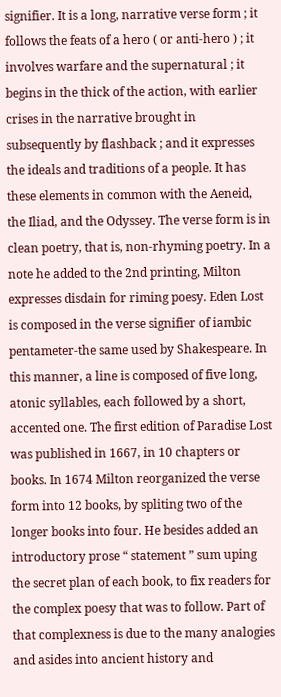signifier. It is a long, narrative verse form ; it follows the feats of a hero ( or anti-hero ) ; it involves warfare and the supernatural ; it begins in the thick of the action, with earlier crises in the narrative brought in subsequently by flashback ; and it expresses the ideals and traditions of a people. It has these elements in common with the Aeneid, the Iliad, and the Odyssey. The verse form is in clean poetry, that is, non-rhyming poetry. In a note he added to the 2nd printing, Milton expresses disdain for riming poesy. Eden Lost is composed in the verse signifier of iambic pentameter-the same used by Shakespeare. In this manner, a line is composed of five long, atonic syllables, each followed by a short, accented one. The first edition of Paradise Lost was published in 1667, in 10 chapters or books. In 1674 Milton reorganized the verse form into 12 books, by spliting two of the longer books into four. He besides added an introductory prose “ statement ” sum uping the secret plan of each book, to fix readers for the complex poesy that was to follow. Part of that complexness is due to the many analogies and asides into ancient history and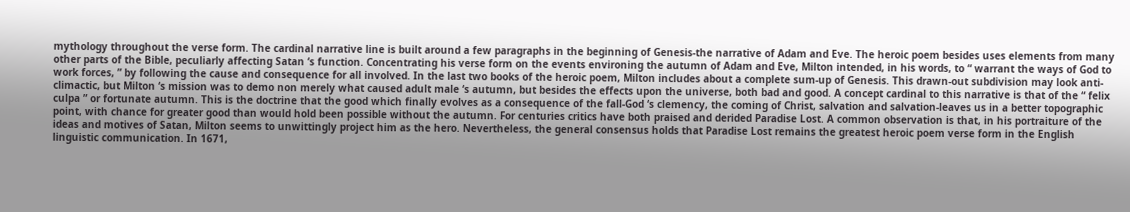mythology throughout the verse form. The cardinal narrative line is built around a few paragraphs in the beginning of Genesis-the narrative of Adam and Eve. The heroic poem besides uses elements from many other parts of the Bible, peculiarly affecting Satan ‘s function. Concentrating his verse form on the events environing the autumn of Adam and Eve, Milton intended, in his words, to “ warrant the ways of God to work forces, ” by following the cause and consequence for all involved. In the last two books of the heroic poem, Milton includes about a complete sum-up of Genesis. This drawn-out subdivision may look anti-climactic, but Milton ‘s mission was to demo non merely what caused adult male ‘s autumn, but besides the effects upon the universe, both bad and good. A concept cardinal to this narrative is that of the “ felix culpa ” or fortunate autumn. This is the doctrine that the good which finally evolves as a consequence of the fall-God ‘s clemency, the coming of Christ, salvation and salvation-leaves us in a better topographic point, with chance for greater good than would hold been possible without the autumn. For centuries critics have both praised and derided Paradise Lost. A common observation is that, in his portraiture of the ideas and motives of Satan, Milton seems to unwittingly project him as the hero. Nevertheless, the general consensus holds that Paradise Lost remains the greatest heroic poem verse form in the English linguistic communication. In 1671,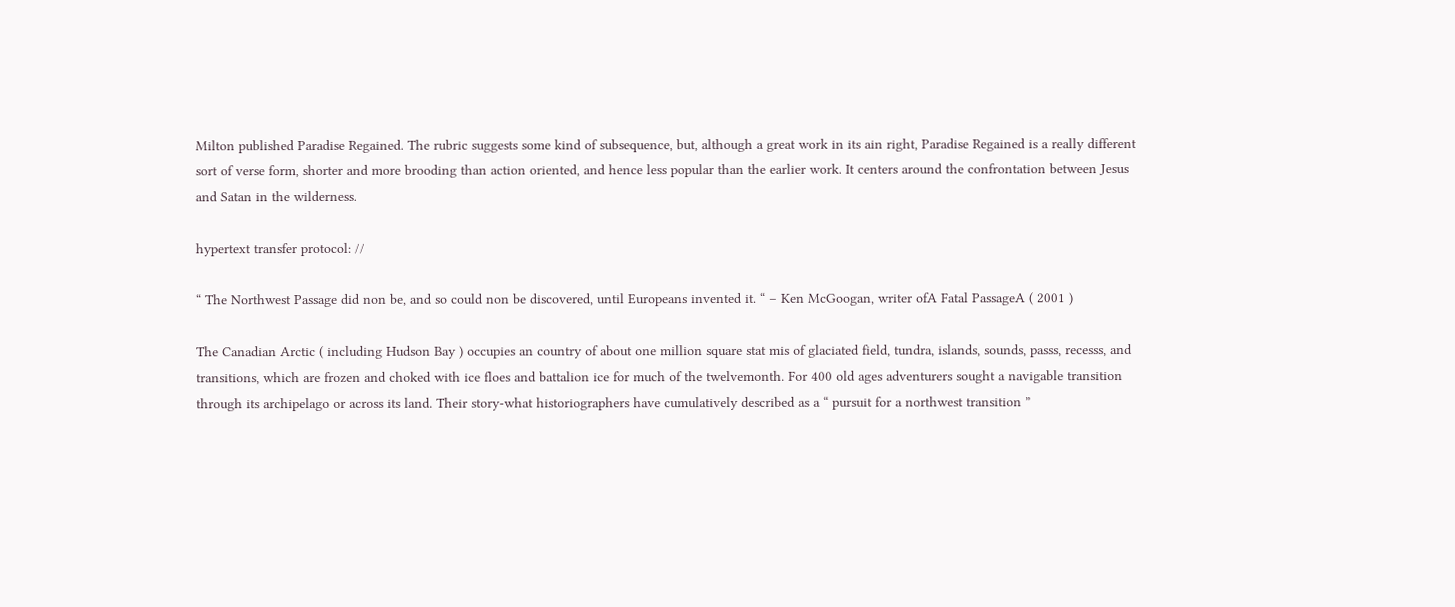Milton published Paradise Regained. The rubric suggests some kind of subsequence, but, although a great work in its ain right, Paradise Regained is a really different sort of verse form, shorter and more brooding than action oriented, and hence less popular than the earlier work. It centers around the confrontation between Jesus and Satan in the wilderness.

hypertext transfer protocol: //

“ The Northwest Passage did non be, and so could non be discovered, until Europeans invented it. “ – Ken McGoogan, writer ofA Fatal PassageA ( 2001 )

The Canadian Arctic ( including Hudson Bay ) occupies an country of about one million square stat mis of glaciated field, tundra, islands, sounds, passs, recesss, and transitions, which are frozen and choked with ice floes and battalion ice for much of the twelvemonth. For 400 old ages adventurers sought a navigable transition through its archipelago or across its land. Their story-what historiographers have cumulatively described as a “ pursuit for a northwest transition ”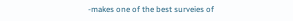-makes one of the best surveies of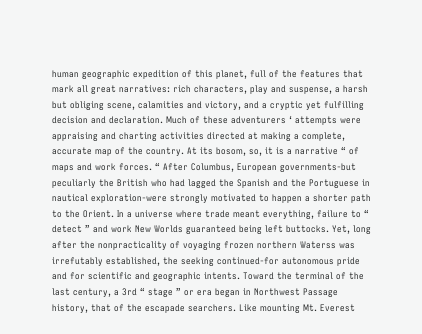human geographic expedition of this planet, full of the features that mark all great narratives: rich characters, play and suspense, a harsh but obliging scene, calamities and victory, and a cryptic yet fulfilling decision and declaration. Much of these adventurers ‘ attempts were appraising and charting activities directed at making a complete, accurate map of the country. At its bosom, so, it is a narrative “ of maps and work forces. “ After Columbus, European governments-but peculiarly the British who had lagged the Spanish and the Portuguese in nautical exploration-were strongly motivated to happen a shorter path to the Orient. In a universe where trade meant everything, failure to “ detect ” and work New Worlds guaranteed being left buttocks. Yet, long after the nonpracticality of voyaging frozen northern Waterss was irrefutably established, the seeking continued-for autonomous pride and for scientific and geographic intents. Toward the terminal of the last century, a 3rd “ stage ” or era began in Northwest Passage history, that of the escapade searchers. Like mounting Mt. Everest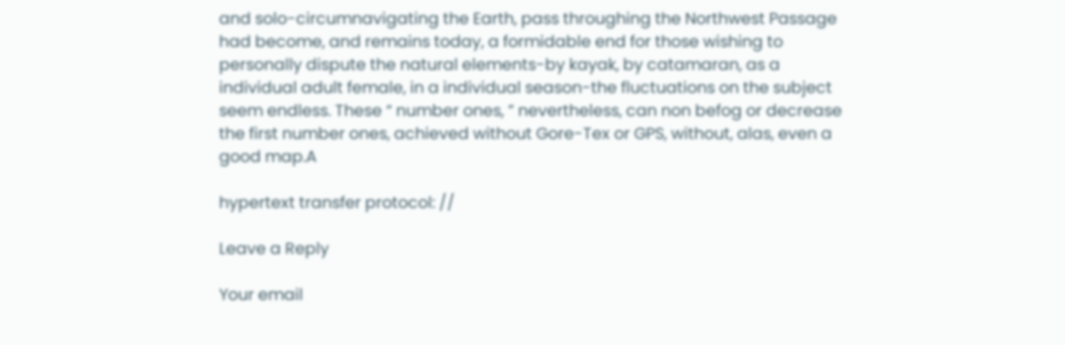and solo-circumnavigating the Earth, pass throughing the Northwest Passage had become, and remains today, a formidable end for those wishing to personally dispute the natural elements-by kayak, by catamaran, as a individual adult female, in a individual season-the fluctuations on the subject seem endless. These “ number ones, ” nevertheless, can non befog or decrease the first number ones, achieved without Gore-Tex or GPS, without, alas, even a good map.A

hypertext transfer protocol: //

Leave a Reply

Your email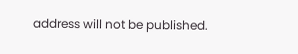address will not be published.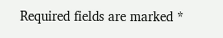Required fields are marked *